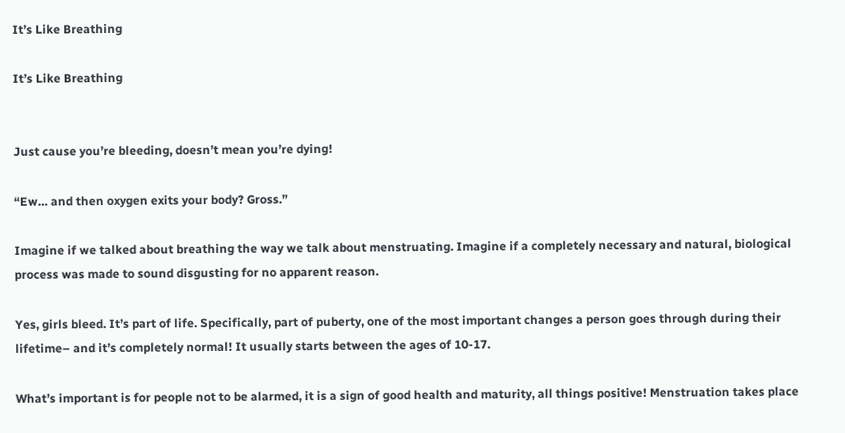It’s Like Breathing

It’s Like Breathing


Just cause you’re bleeding, doesn’t mean you’re dying!

“Ew… and then oxygen exits your body? Gross.”

Imagine if we talked about breathing the way we talk about menstruating. Imagine if a completely necessary and natural, biological process was made to sound disgusting for no apparent reason.

Yes, girls bleed. It’s part of life. Specifically, part of puberty, one of the most important changes a person goes through during their lifetime– and it’s completely normal! It usually starts between the ages of 10-17.

What’s important is for people not to be alarmed, it is a sign of good health and maturity, all things positive! Menstruation takes place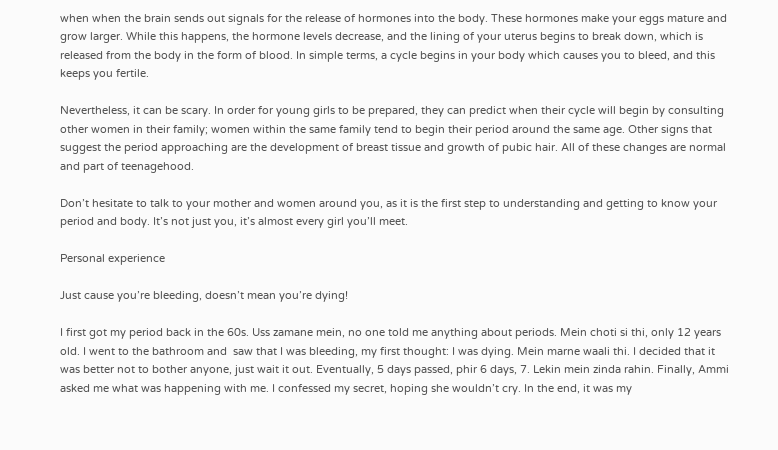when when the brain sends out signals for the release of hormones into the body. These hormones make your eggs mature and grow larger. While this happens, the hormone levels decrease, and the lining of your uterus begins to break down, which is released from the body in the form of blood. In simple terms, a cycle begins in your body which causes you to bleed, and this keeps you fertile.

Nevertheless, it can be scary. In order for young girls to be prepared, they can predict when their cycle will begin by consulting other women in their family; women within the same family tend to begin their period around the same age. Other signs that suggest the period approaching are the development of breast tissue and growth of pubic hair. All of these changes are normal and part of teenagehood.

Don’t hesitate to talk to your mother and women around you, as it is the first step to understanding and getting to know your period and body. It’s not just you, it’s almost every girl you’ll meet.

Personal experience

Just cause you’re bleeding, doesn’t mean you’re dying!

I first got my period back in the 60s. Uss zamane mein, no one told me anything about periods. Mein choti si thi, only 12 years old. I went to the bathroom and  saw that I was bleeding, my first thought: I was dying. Mein marne waali thi. I decided that it was better not to bother anyone, just wait it out. Eventually, 5 days passed, phir 6 days, 7. Lekin mein zinda rahin. Finally, Ammi asked me what was happening with me. I confessed my secret, hoping she wouldn’t cry. In the end, it was my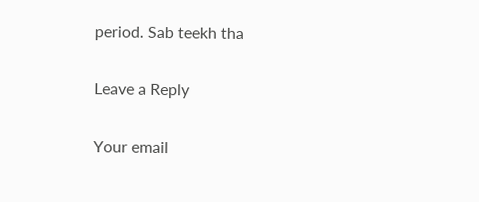period. Sab teekh tha

Leave a Reply

Your email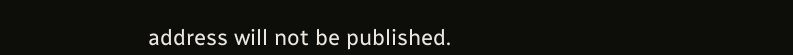address will not be published.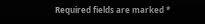Required fields are marked *